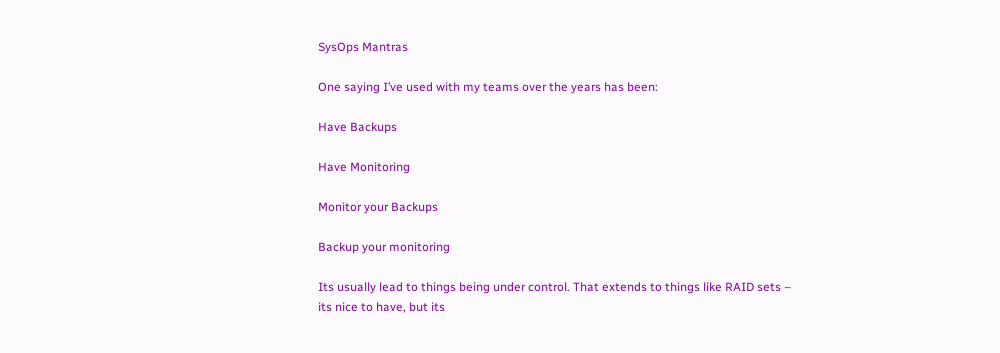SysOps Mantras

One saying I’ve used with my teams over the years has been:

Have Backups

Have Monitoring

Monitor your Backups

Backup your monitoring

Its usually lead to things being under control. That extends to things like RAID sets – its nice to have, but its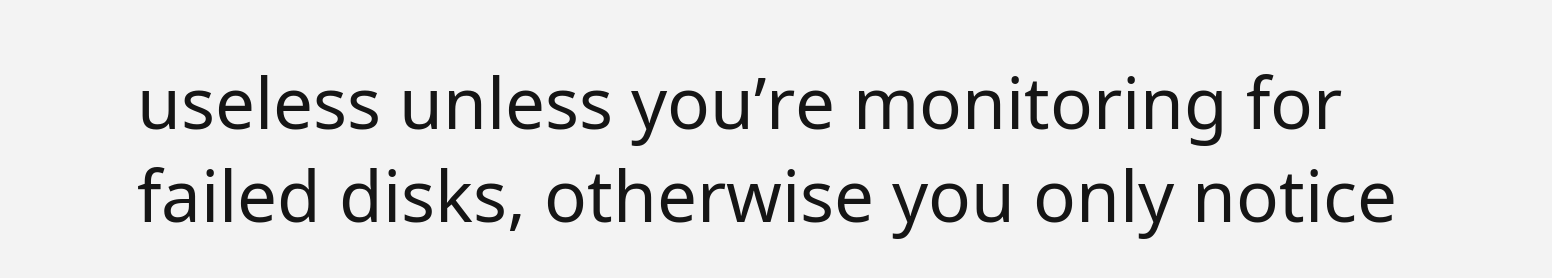useless unless you’re monitoring for failed disks, otherwise you only notice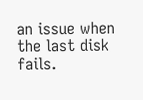an issue when the last disk fails.